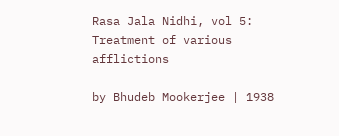Rasa Jala Nidhi, vol 5: Treatment of various afflictions

by Bhudeb Mookerjee | 1938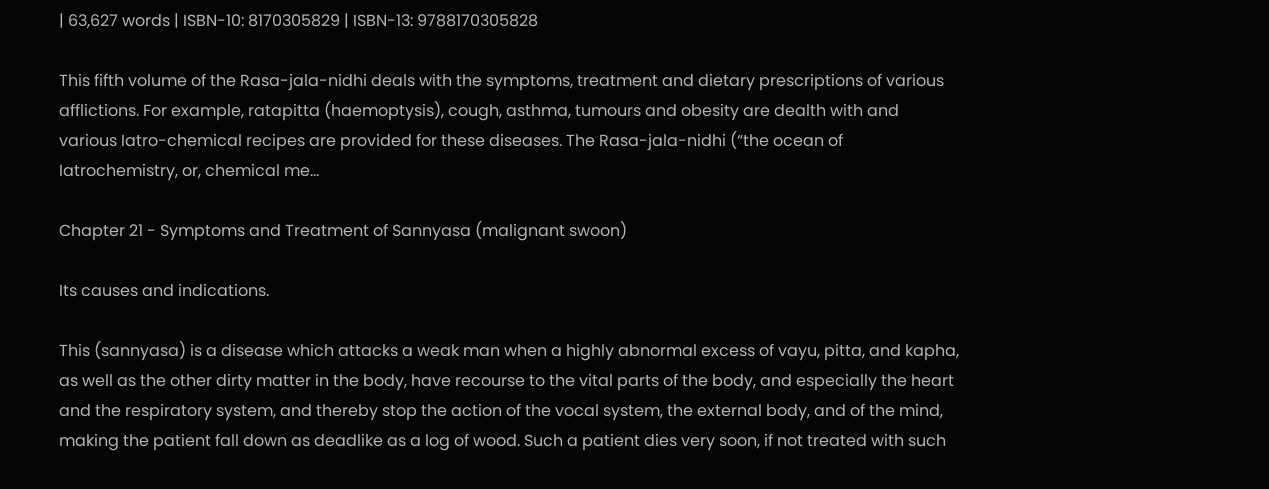| 63,627 words | ISBN-10: 8170305829 | ISBN-13: 9788170305828

This fifth volume of the Rasa-jala-nidhi deals with the symptoms, treatment and dietary prescriptions of various afflictions. For example, ratapitta (haemoptysis), cough, asthma, tumours and obesity are dealth with and various Iatro-chemical recipes are provided for these diseases. The Rasa-jala-nidhi (“the ocean of Iatrochemistry, or, chemical me...

Chapter 21 - Symptoms and Treatment of Sannyasa (malignant swoon)

Its causes and indications.

This (sannyasa) is a disease which attacks a weak man when a highly abnormal excess of vayu, pitta, and kapha, as well as the other dirty matter in the body, have recourse to the vital parts of the body, and especially the heart and the respiratory system, and thereby stop the action of the vocal system, the external body, and of the mind, making the patient fall down as deadlike as a log of wood. Such a patient dies very soon, if not treated with such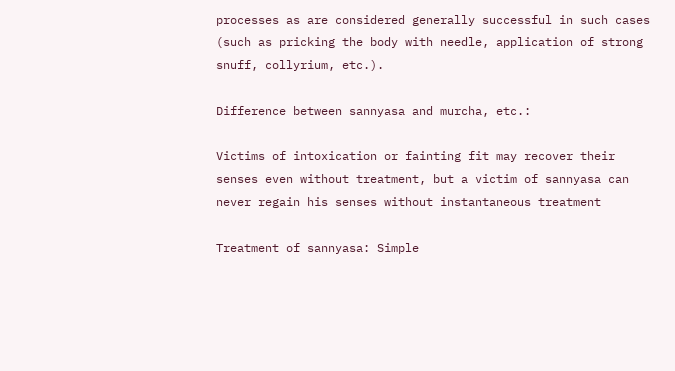processes as are considered generally successful in such cases (such as pricking the body with needle, application of strong snuff, collyrium, etc.).

Difference between sannyasa and murcha, etc.:

Victims of intoxication or fainting fit may recover their senses even without treatment, but a victim of sannyasa can never regain his senses without instantaneous treatment

Treatment of sannyasa: Simple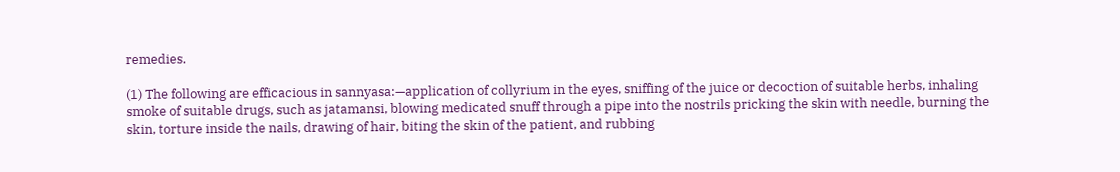remedies.

(1) The following are efficacious in sannyasa:—application of collyrium in the eyes, sniffing of the juice or decoction of suitable herbs, inhaling smoke of suitable drugs, such as jatamansi, blowing medicated snuff through a pipe into the nostrils pricking the skin with needle, burning the skin, torture inside the nails, drawing of hair, biting the skin of the patient, and rubbing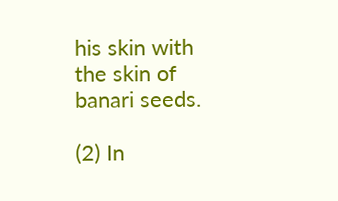his skin with the skin of banari seeds.

(2) In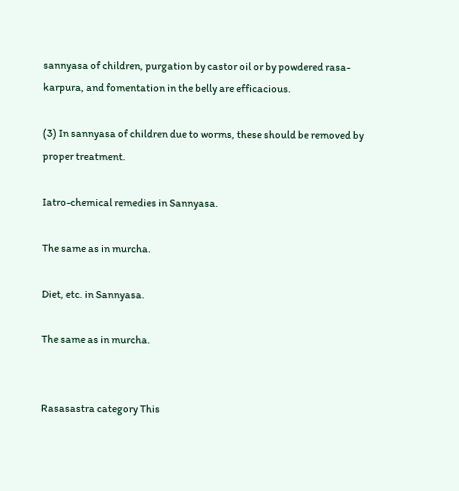sannyasa of children, purgation by castor oil or by powdered rasa-karpura, and fomentation in the belly are efficacious.

(3) In sannyasa of children due to worms, these should be removed by proper treatment.

Iatro-chemical remedies in Sannyasa.

The same as in murcha.

Diet, etc. in Sannyasa.

The same as in murcha.


Rasasastra category This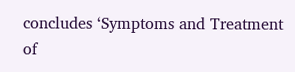concludes ‘Symptoms and Treatment of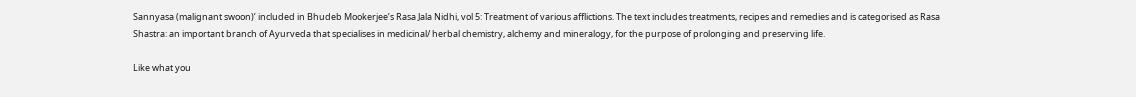Sannyasa (malignant swoon)’ included in Bhudeb Mookerjee’s Rasa Jala Nidhi, vol 5: Treatment of various afflictions. The text includes treatments, recipes and remedies and is categorised as Rasa Shastra: an important branch of Ayurveda that specialises in medicinal/ herbal chemistry, alchemy and mineralogy, for the purpose of prolonging and preserving life.

Like what you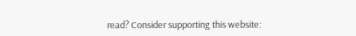read? Consider supporting this website: